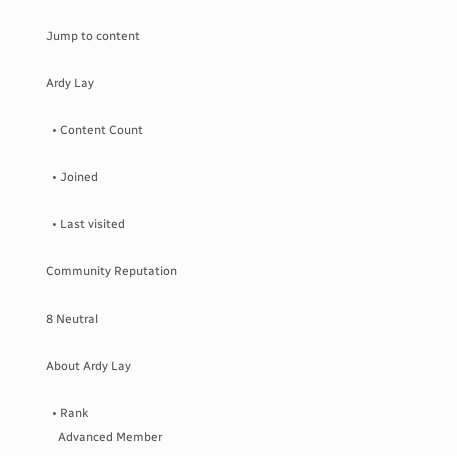Jump to content

Ardy Lay

  • Content Count

  • Joined

  • Last visited

Community Reputation

8 Neutral

About Ardy Lay

  • Rank
    Advanced Member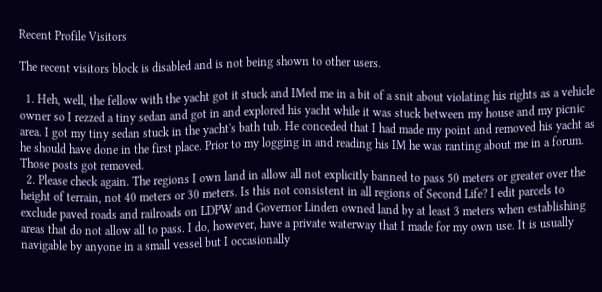Recent Profile Visitors

The recent visitors block is disabled and is not being shown to other users.

  1. Heh, well, the fellow with the yacht got it stuck and IMed me in a bit of a snit about violating his rights as a vehicle owner so I rezzed a tiny sedan and got in and explored his yacht while it was stuck between my house and my picnic area. I got my tiny sedan stuck in the yacht's bath tub. He conceded that I had made my point and removed his yacht as he should have done in the first place. Prior to my logging in and reading his IM he was ranting about me in a forum. Those posts got removed.
  2. Please check again. The regions I own land in allow all not explicitly banned to pass 50 meters or greater over the height of terrain, not 40 meters or 30 meters. Is this not consistent in all regions of Second Life? I edit parcels to exclude paved roads and railroads on LDPW and Governor Linden owned land by at least 3 meters when establishing areas that do not allow all to pass. I do, however, have a private waterway that I made for my own use. It is usually navigable by anyone in a small vessel but I occasionally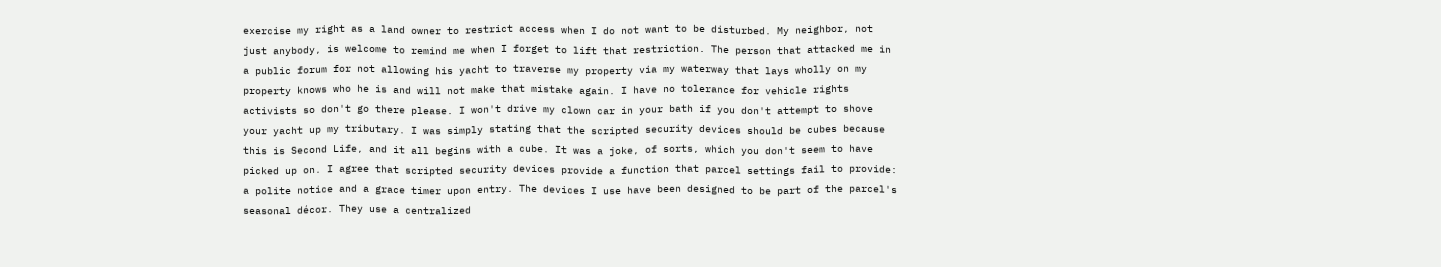exercise my right as a land owner to restrict access when I do not want to be disturbed. My neighbor, not just anybody, is welcome to remind me when I forget to lift that restriction. The person that attacked me in a public forum for not allowing his yacht to traverse my property via my waterway that lays wholly on my property knows who he is and will not make that mistake again. I have no tolerance for vehicle rights activists so don't go there please. I won't drive my clown car in your bath if you don't attempt to shove your yacht up my tributary. I was simply stating that the scripted security devices should be cubes because this is Second Life, and it all begins with a cube. It was a joke, of sorts, which you don't seem to have picked up on. I agree that scripted security devices provide a function that parcel settings fail to provide: a polite notice and a grace timer upon entry. The devices I use have been designed to be part of the parcel's seasonal décor. They use a centralized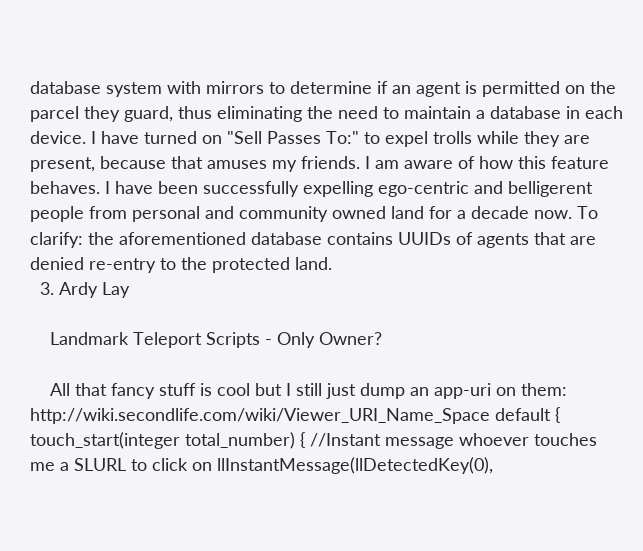database system with mirrors to determine if an agent is permitted on the parcel they guard, thus eliminating the need to maintain a database in each device. I have turned on "Sell Passes To:" to expel trolls while they are present, because that amuses my friends. I am aware of how this feature behaves. I have been successfully expelling ego-centric and belligerent people from personal and community owned land for a decade now. To clarify: the aforementioned database contains UUIDs of agents that are denied re-entry to the protected land.
  3. Ardy Lay

    Landmark Teleport Scripts - Only Owner?

    All that fancy stuff is cool but I still just dump an app-uri on them: http://wiki.secondlife.com/wiki/Viewer_URI_Name_Space default { touch_start(integer total_number) { //Instant message whoever touches me a SLURL to click on llInstantMessage(llDetectedKey(0),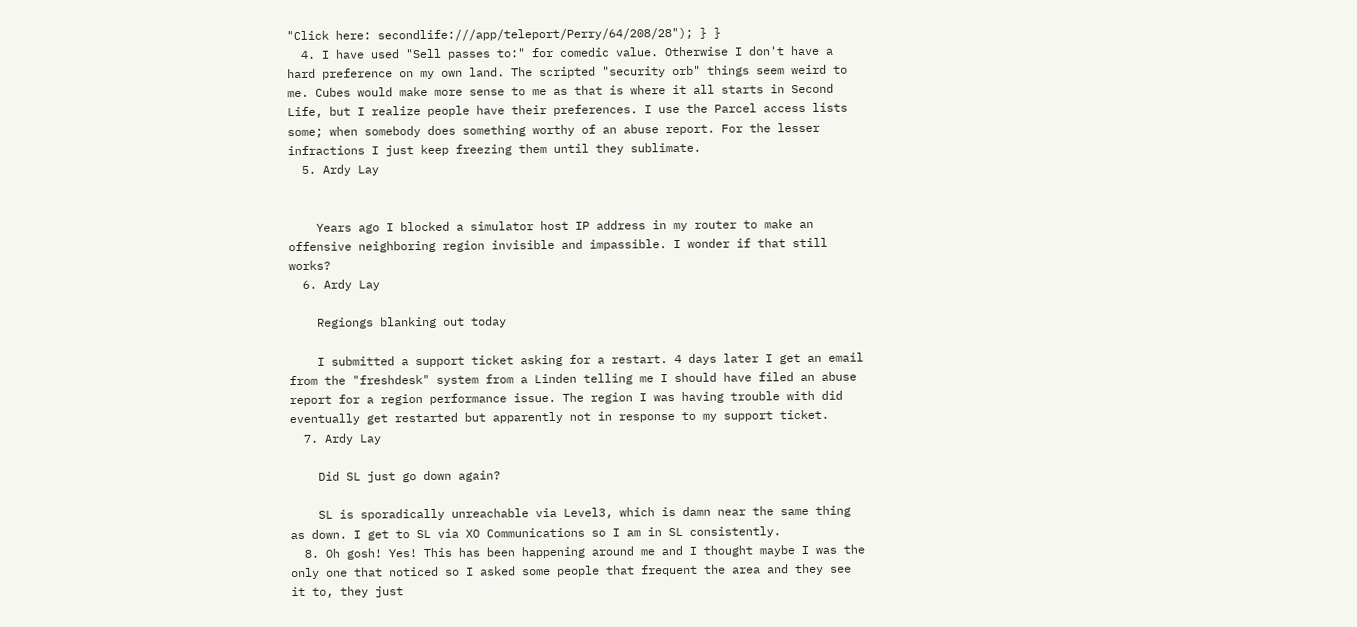"Click here: secondlife:///app/teleport/Perry/64/208/28"); } }
  4. I have used "Sell passes to:" for comedic value. Otherwise I don't have a hard preference on my own land. The scripted "security orb" things seem weird to me. Cubes would make more sense to me as that is where it all starts in Second Life, but I realize people have their preferences. I use the Parcel access lists some; when somebody does something worthy of an abuse report. For the lesser infractions I just keep freezing them until they sublimate.
  5. Ardy Lay


    Years ago I blocked a simulator host IP address in my router to make an offensive neighboring region invisible and impassible. I wonder if that still works?
  6. Ardy Lay

    Regiongs blanking out today

    I submitted a support ticket asking for a restart. 4 days later I get an email from the "freshdesk" system from a Linden telling me I should have filed an abuse report for a region performance issue. The region I was having trouble with did eventually get restarted but apparently not in response to my support ticket.
  7. Ardy Lay

    Did SL just go down again?

    SL is sporadically unreachable via Level3, which is damn near the same thing as down. I get to SL via XO Communications so I am in SL consistently.
  8. Oh gosh! Yes! This has been happening around me and I thought maybe I was the only one that noticed so I asked some people that frequent the area and they see it to, they just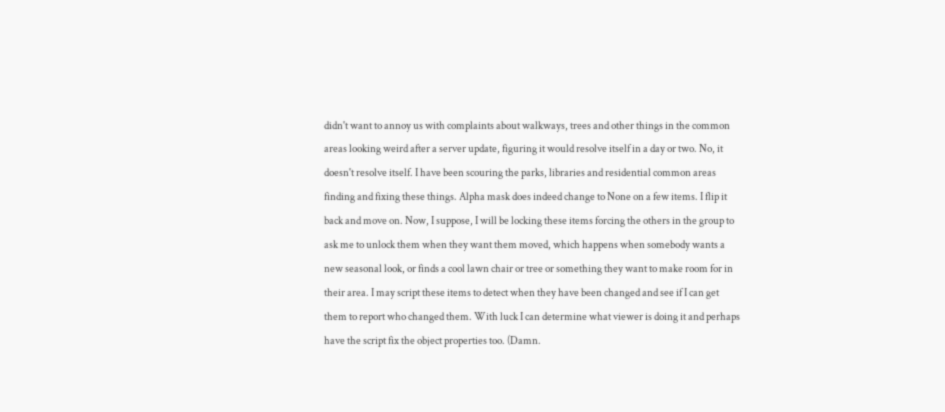didn't want to annoy us with complaints about walkways, trees and other things in the common areas looking weird after a server update, figuring it would resolve itself in a day or two. No, it doesn't resolve itself. I have been scouring the parks, libraries and residential common areas finding and fixing these things. Alpha mask does indeed change to None on a few items. I flip it back and move on. Now, I suppose, I will be locking these items forcing the others in the group to ask me to unlock them when they want them moved, which happens when somebody wants a new seasonal look, or finds a cool lawn chair or tree or something they want to make room for in their area. I may script these items to detect when they have been changed and see if I can get them to report who changed them. With luck I can determine what viewer is doing it and perhaps have the script fix the object properties too. (Damn.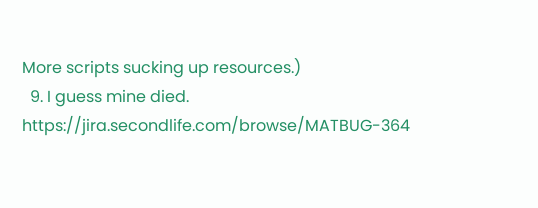More scripts sucking up resources.)
  9. I guess mine died. https://jira.secondlife.com/browse/MATBUG-364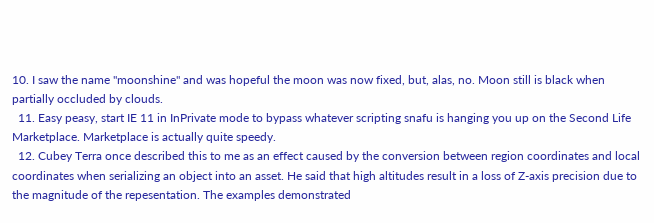10. I saw the name "moonshine" and was hopeful the moon was now fixed, but, alas, no. Moon still is black when partially occluded by clouds.
  11. Easy peasy, start IE 11 in InPrivate mode to bypass whatever scripting snafu is hanging you up on the Second Life Marketplace. Marketplace is actually quite speedy.
  12. Cubey Terra once described this to me as an effect caused by the conversion between region coordinates and local coordinates when serializing an object into an asset. He said that high altitudes result in a loss of Z-axis precision due to the magnitude of the repesentation. The examples demonstrated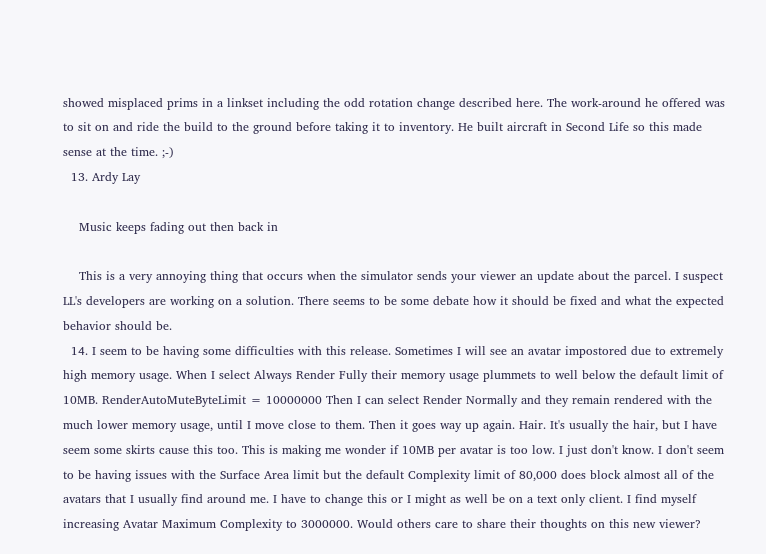showed misplaced prims in a linkset including the odd rotation change described here. The work-around he offered was to sit on and ride the build to the ground before taking it to inventory. He built aircraft in Second Life so this made sense at the time. ;-)
  13. Ardy Lay

    Music keeps fading out then back in

    This is a very annoying thing that occurs when the simulator sends your viewer an update about the parcel. I suspect LL's developers are working on a solution. There seems to be some debate how it should be fixed and what the expected behavior should be.
  14. I seem to be having some difficulties with this release. Sometimes I will see an avatar impostored due to extremely high memory usage. When I select Always Render Fully their memory usage plummets to well below the default limit of 10MB. RenderAutoMuteByteLimit = 10000000 Then I can select Render Normally and they remain rendered with the much lower memory usage, until I move close to them. Then it goes way up again. Hair. It's usually the hair, but I have seem some skirts cause this too. This is making me wonder if 10MB per avatar is too low. I just don't know. I don't seem to be having issues with the Surface Area limit but the default Complexity limit of 80,000 does block almost all of the avatars that I usually find around me. I have to change this or I might as well be on a text only client. I find myself increasing Avatar Maximum Complexity to 3000000. Would others care to share their thoughts on this new viewer?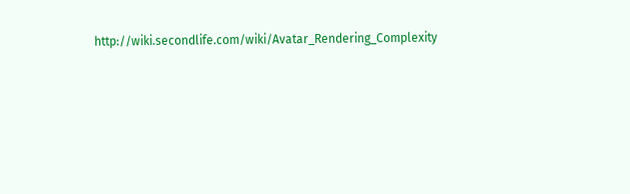http://wiki.secondlife.com/wiki/Avatar_Rendering_Complexity